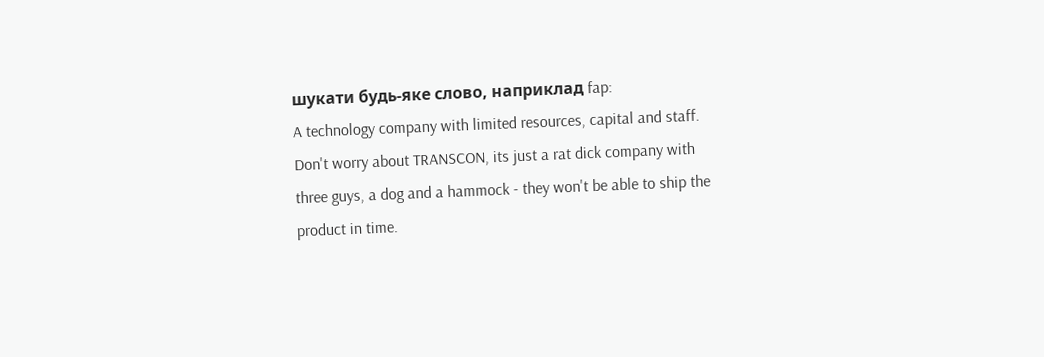шукати будь-яке слово, наприклад fap:
A technology company with limited resources, capital and staff.
Don't worry about TRANSCON, its just a rat dick company with three guys, a dog and a hammock - they won't be able to ship the product in time.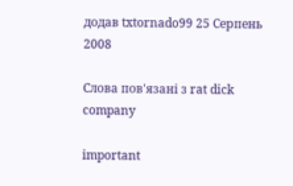додав txtornado99 25 Серпень 2008

Слова пов'язані з rat dick company

important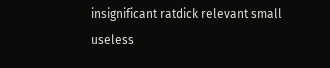insignificant ratdick relevant small useless